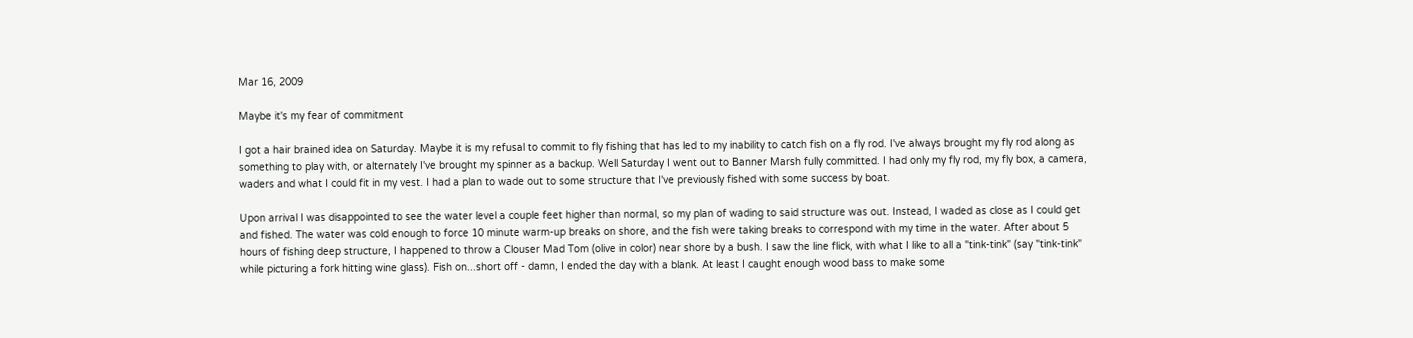Mar 16, 2009

Maybe it's my fear of commitment

I got a hair brained idea on Saturday. Maybe it is my refusal to commit to fly fishing that has led to my inability to catch fish on a fly rod. I've always brought my fly rod along as something to play with, or alternately I've brought my spinner as a backup. Well Saturday I went out to Banner Marsh fully committed. I had only my fly rod, my fly box, a camera, waders and what I could fit in my vest. I had a plan to wade out to some structure that I've previously fished with some success by boat.

Upon arrival I was disappointed to see the water level a couple feet higher than normal, so my plan of wading to said structure was out. Instead, I waded as close as I could get and fished. The water was cold enough to force 10 minute warm-up breaks on shore, and the fish were taking breaks to correspond with my time in the water. After about 5 hours of fishing deep structure, I happened to throw a Clouser Mad Tom (olive in color) near shore by a bush. I saw the line flick, with what I like to all a "tink-tink" (say "tink-tink" while picturing a fork hitting wine glass). Fish on...short off - damn, I ended the day with a blank. At least I caught enough wood bass to make some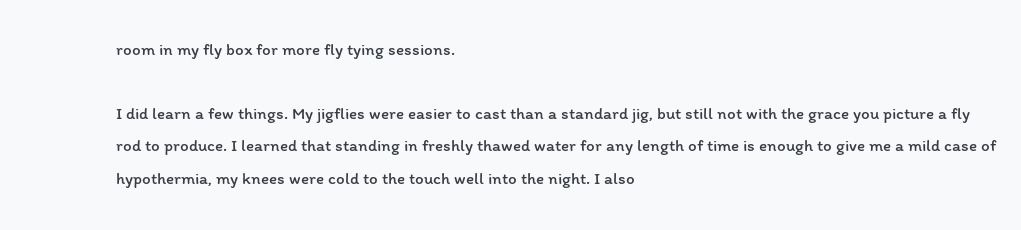room in my fly box for more fly tying sessions.

I did learn a few things. My jigflies were easier to cast than a standard jig, but still not with the grace you picture a fly rod to produce. I learned that standing in freshly thawed water for any length of time is enough to give me a mild case of hypothermia, my knees were cold to the touch well into the night. I also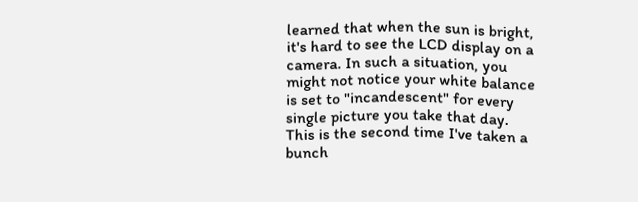learned that when the sun is bright, it's hard to see the LCD display on a camera. In such a situation, you might not notice your white balance is set to "incandescent" for every single picture you take that day. This is the second time I've taken a bunch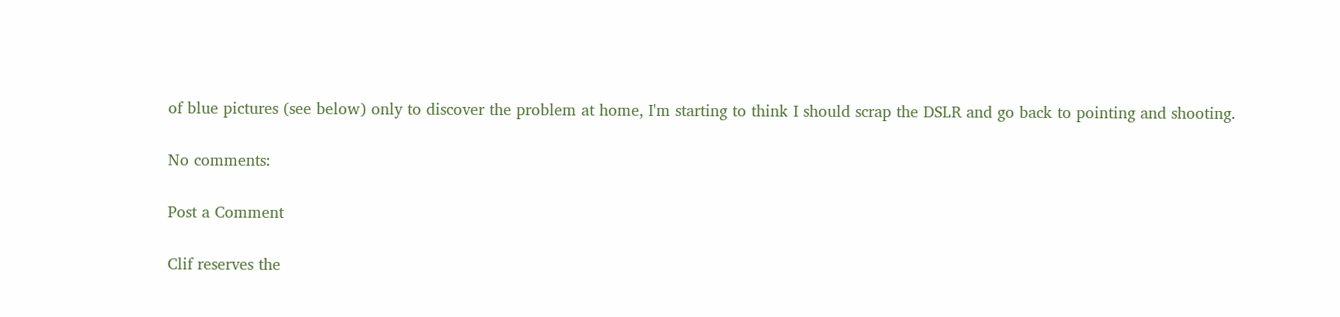of blue pictures (see below) only to discover the problem at home, I'm starting to think I should scrap the DSLR and go back to pointing and shooting.

No comments:

Post a Comment

Clif reserves the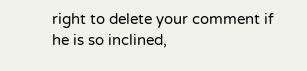right to delete your comment if he is so inclined,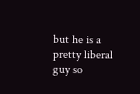but he is a pretty liberal guy so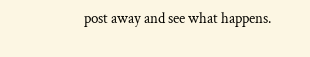post away and see what happens.